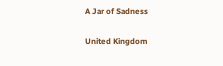A Jar of Sadness

United Kingdom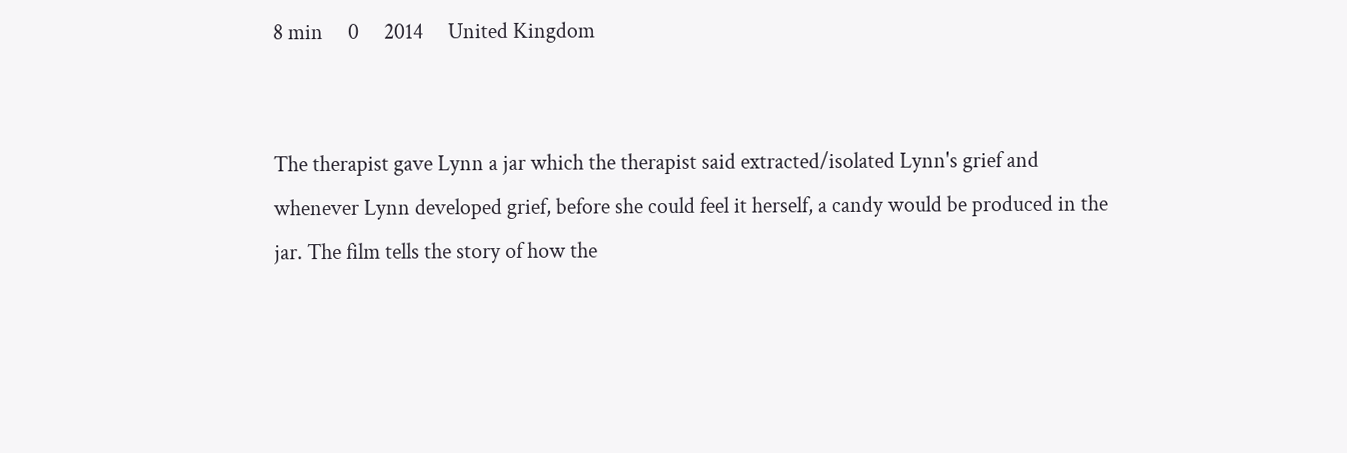8 min     0     2014     United Kingdom


The therapist gave Lynn a jar which the therapist said extracted/isolated Lynn's grief and whenever Lynn developed grief, before she could feel it herself, a candy would be produced in the jar. The film tells the story of how the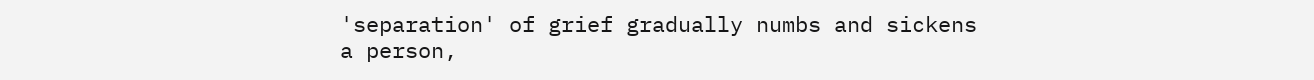'separation' of grief gradually numbs and sickens a person,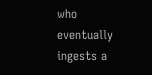who eventually ingests a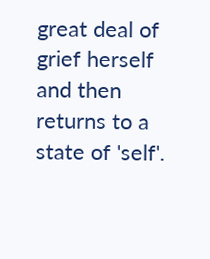great deal of grief herself and then returns to a state of 'self'.